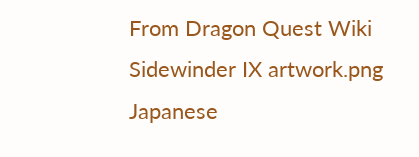From Dragon Quest Wiki
Sidewinder IX artwork.png
Japanese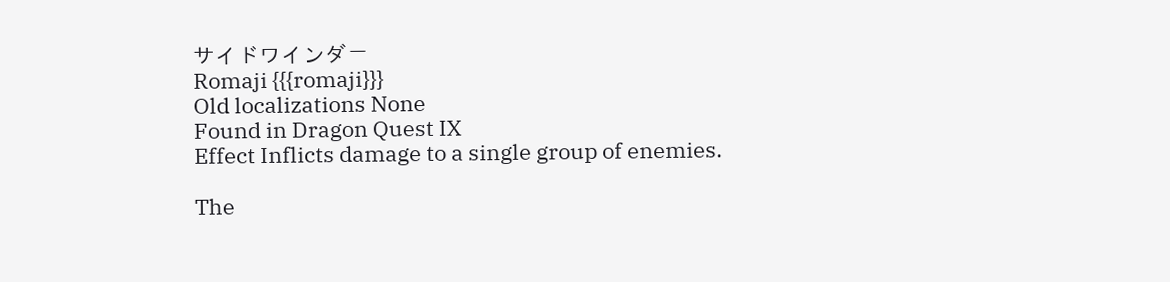サイドワインダー
Romaji {{{romaji}}}
Old localizations None
Found in Dragon Quest IX
Effect Inflicts damage to a single group of enemies.

The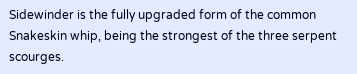Sidewinder is the fully upgraded form of the common Snakeskin whip, being the strongest of the three serpent scourges.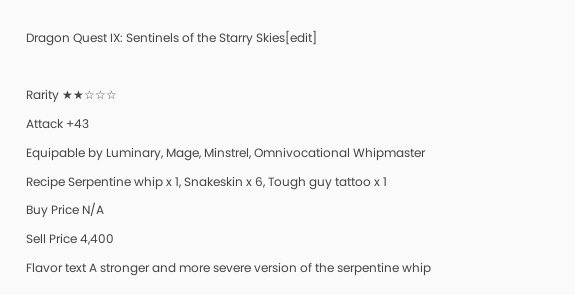Dragon Quest IX: Sentinels of the Starry Skies[edit]

Rarity ★★☆☆☆
Attack +43
Equipable by Luminary, Mage, Minstrel, Omnivocational Whipmaster
Recipe Serpentine whip x 1, Snakeskin x 6, Tough guy tattoo x 1
Buy Price N/A
Sell Price 4,400
Flavor text A stronger and more severe version of the serpentine whip